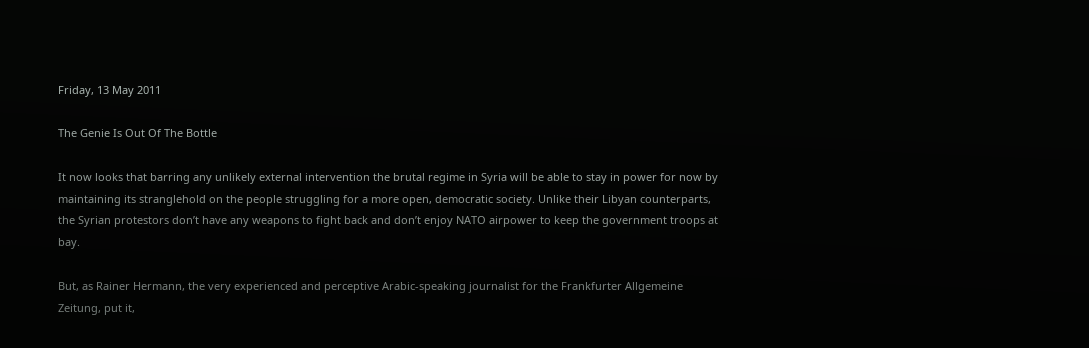Friday, 13 May 2011

The Genie Is Out Of The Bottle

It now looks that barring any unlikely external intervention the brutal regime in Syria will be able to stay in power for now by maintaining its stranglehold on the people struggling for a more open, democratic society. Unlike their Libyan counterparts, the Syrian protestors don’t have any weapons to fight back and don’t enjoy NATO airpower to keep the government troops at bay.

But, as Rainer Hermann, the very experienced and perceptive Arabic-speaking journalist for the Frankfurter Allgemeine Zeitung, put it,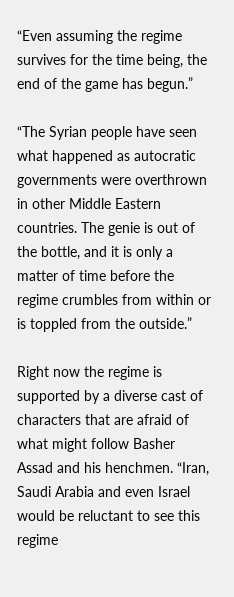“Even assuming the regime survives for the time being, the end of the game has begun.”

“The Syrian people have seen what happened as autocratic governments were overthrown in other Middle Eastern countries. The genie is out of the bottle, and it is only a matter of time before the regime crumbles from within or is toppled from the outside.”

Right now the regime is supported by a diverse cast of characters that are afraid of what might follow Basher Assad and his henchmen. “Iran, Saudi Arabia and even Israel would be reluctant to see this regime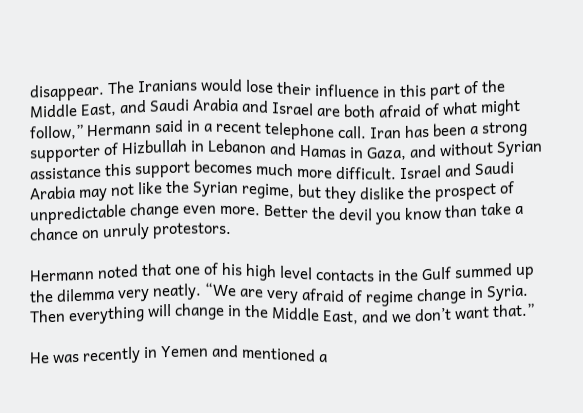disappear. The Iranians would lose their influence in this part of the Middle East, and Saudi Arabia and Israel are both afraid of what might follow,” Hermann said in a recent telephone call. Iran has been a strong supporter of Hizbullah in Lebanon and Hamas in Gaza, and without Syrian assistance this support becomes much more difficult. Israel and Saudi Arabia may not like the Syrian regime, but they dislike the prospect of unpredictable change even more. Better the devil you know than take a chance on unruly protestors.

Hermann noted that one of his high level contacts in the Gulf summed up the dilemma very neatly. “We are very afraid of regime change in Syria. Then everything will change in the Middle East, and we don’t want that.”

He was recently in Yemen and mentioned a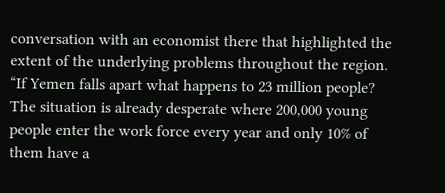conversation with an economist there that highlighted the extent of the underlying problems throughout the region. “If Yemen falls apart what happens to 23 million people? The situation is already desperate where 200,000 young people enter the work force every year and only 10% of them have a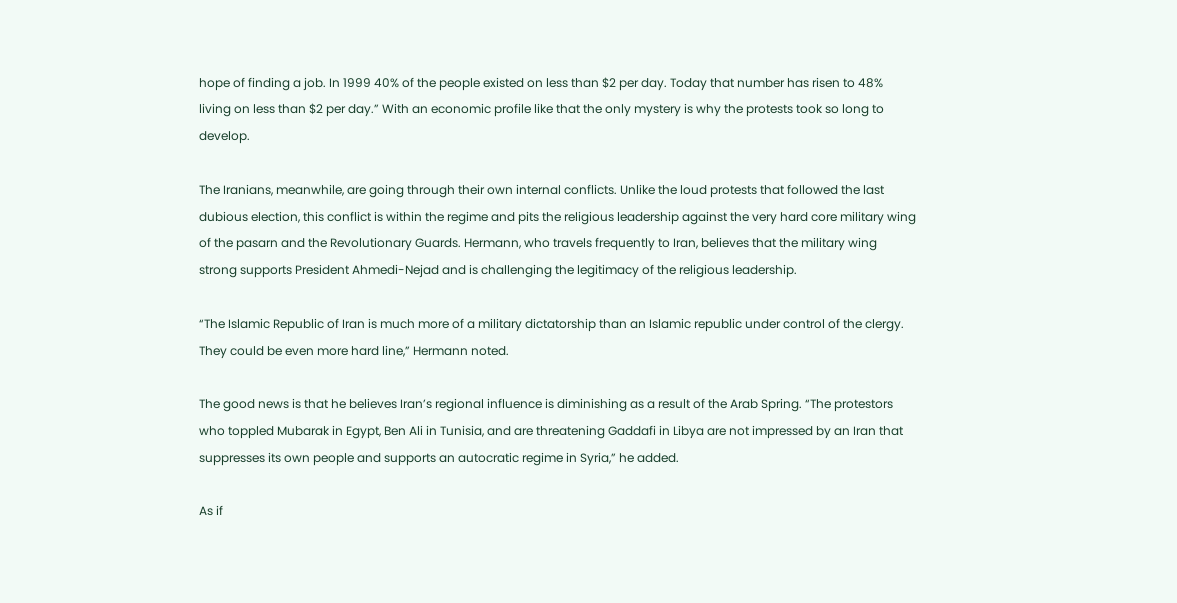hope of finding a job. In 1999 40% of the people existed on less than $2 per day. Today that number has risen to 48% living on less than $2 per day.” With an economic profile like that the only mystery is why the protests took so long to develop.

The Iranians, meanwhile, are going through their own internal conflicts. Unlike the loud protests that followed the last dubious election, this conflict is within the regime and pits the religious leadership against the very hard core military wing of the pasarn and the Revolutionary Guards. Hermann, who travels frequently to Iran, believes that the military wing strong supports President Ahmedi-Nejad and is challenging the legitimacy of the religious leadership.

“The Islamic Republic of Iran is much more of a military dictatorship than an Islamic republic under control of the clergy. They could be even more hard line,” Hermann noted.

The good news is that he believes Iran’s regional influence is diminishing as a result of the Arab Spring. “The protestors who toppled Mubarak in Egypt, Ben Ali in Tunisia, and are threatening Gaddafi in Libya are not impressed by an Iran that suppresses its own people and supports an autocratic regime in Syria,” he added.

As if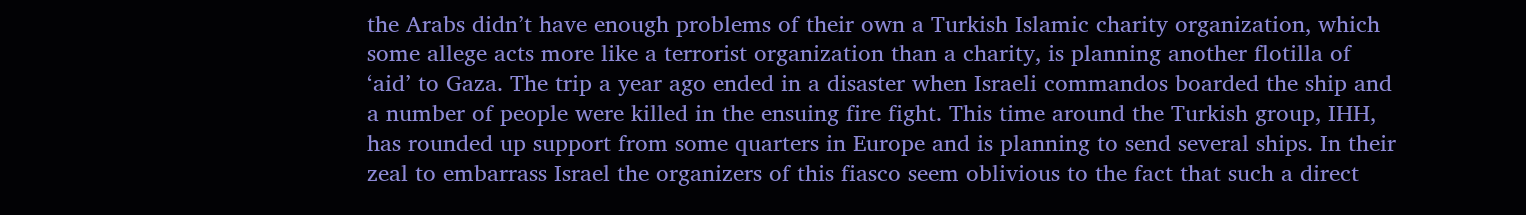the Arabs didn’t have enough problems of their own a Turkish Islamic charity organization, which some allege acts more like a terrorist organization than a charity, is planning another flotilla of ‘aid’ to Gaza. The trip a year ago ended in a disaster when Israeli commandos boarded the ship and a number of people were killed in the ensuing fire fight. This time around the Turkish group, IHH, has rounded up support from some quarters in Europe and is planning to send several ships. In their zeal to embarrass Israel the organizers of this fiasco seem oblivious to the fact that such a direct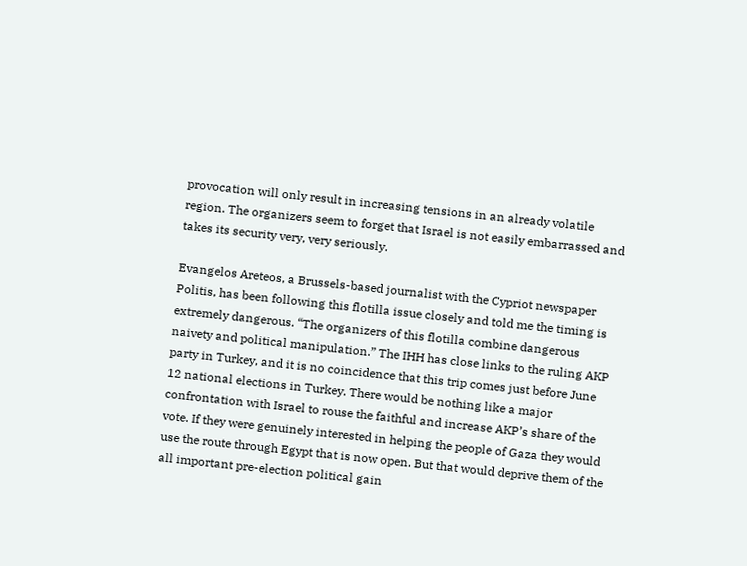provocation will only result in increasing tensions in an already volatile region. The organizers seem to forget that Israel is not easily embarrassed and takes its security very, very seriously.

Evangelos Areteos, a Brussels-based journalist with the Cypriot newspaper Politis, has been following this flotilla issue closely and told me the timing is extremely dangerous. “The organizers of this flotilla combine dangerous naivety and political manipulation.” The IHH has close links to the ruling AKP party in Turkey, and it is no coincidence that this trip comes just before June 12 national elections in Turkey. There would be nothing like a major confrontation with Israel to rouse the faithful and increase AKP’s share of the vote. If they were genuinely interested in helping the people of Gaza they would use the route through Egypt that is now open. But that would deprive them of the all important pre-election political gain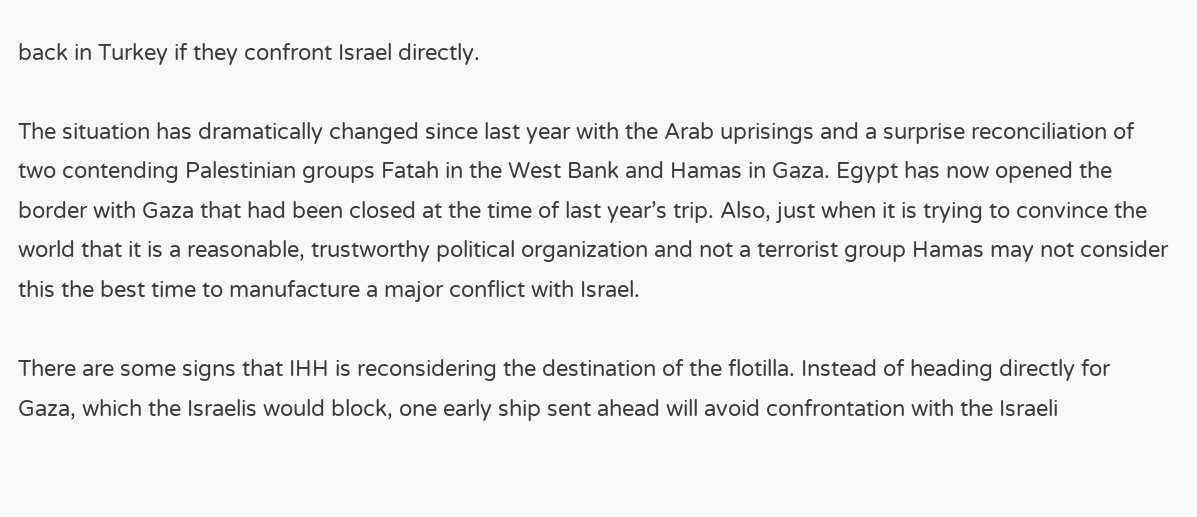back in Turkey if they confront Israel directly.

The situation has dramatically changed since last year with the Arab uprisings and a surprise reconciliation of two contending Palestinian groups Fatah in the West Bank and Hamas in Gaza. Egypt has now opened the border with Gaza that had been closed at the time of last year’s trip. Also, just when it is trying to convince the world that it is a reasonable, trustworthy political organization and not a terrorist group Hamas may not consider this the best time to manufacture a major conflict with Israel.

There are some signs that IHH is reconsidering the destination of the flotilla. Instead of heading directly for Gaza, which the Israelis would block, one early ship sent ahead will avoid confrontation with the Israeli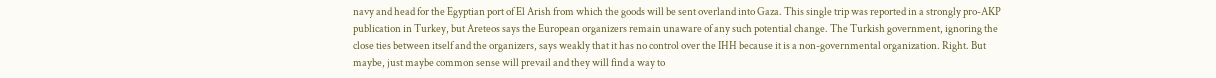navy and head for the Egyptian port of El Arish from which the goods will be sent overland into Gaza. This single trip was reported in a strongly pro-AKP publication in Turkey, but Areteos says the European organizers remain unaware of any such potential change. The Turkish government, ignoring the close ties between itself and the organizers, says weakly that it has no control over the IHH because it is a non-governmental organization. Right. But maybe, just maybe common sense will prevail and they will find a way to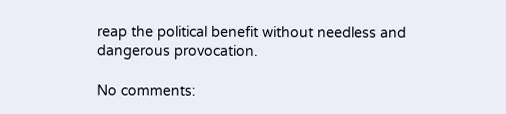reap the political benefit without needless and dangerous provocation.

No comments: